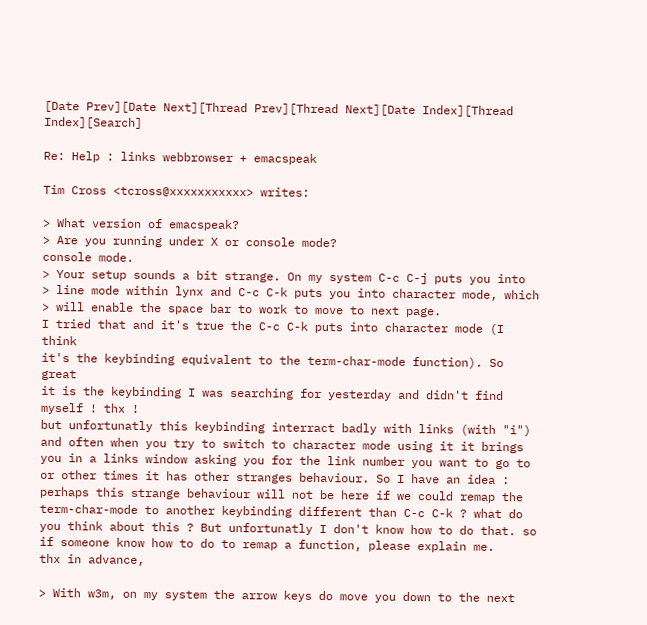[Date Prev][Date Next][Thread Prev][Thread Next][Date Index][Thread Index][Search]

Re: Help : links webbrowser + emacspeak

Tim Cross <tcross@xxxxxxxxxxx> writes:

> What version of emacspeak?
> Are you running under X or console mode?
console mode.
> Your setup sounds a bit strange. On my system C-c C-j puts you into
> line mode within lynx and C-c C-k puts you into character mode, which
> will enable the space bar to work to move to next page.
I tried that and it's true the C-c C-k puts into character mode (I think
it's the keybinding equivalent to the term-char-mode function). So great
it is the keybinding I was searching for yesterday and didn't find
myself ! thx !
but unfortunatly this keybinding interract badly with links (with "i")
and often when you try to switch to character mode using it it brings
you in a links window asking you for the link number you want to go to
or other times it has other stranges behaviour. So I have an idea :
perhaps this strange behaviour will not be here if we could remap the
term-char-mode to another keybinding different than C-c C-k ? what do
you think about this ? But unfortunatly I don't know how to do that. so
if someone know how to do to remap a function, please explain me.
thx in advance,

> With w3m, on my system the arrow keys do move you down to the next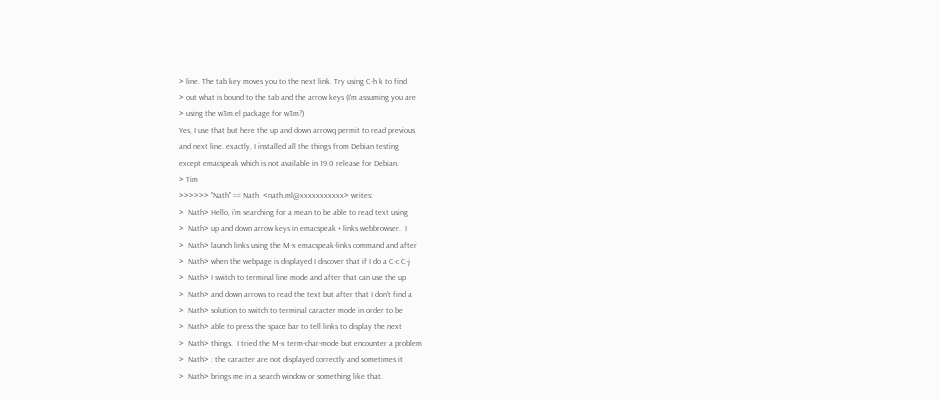> line. The tab key moves you to the next link. Try using C-h k to find
> out what is bound to the tab and the arrow keys (I'm assuming you are
> using the w3m.el package for w3m?)
Yes, I use that but here the up and down arrowq permit to read previous
and next line. exactly, I installed all the things from Debian testing
except emacspeak which is not available in 19.0 release for Debian.
> Tim
>>>>>> "Nath" == Nath  <nath.ml@xxxxxxxxxxx> writes:
>  Nath> Hello, i'm searching for a mean to be able to read text using
>  Nath> up and down arrow keys in emacspeak + links webbrowser.  I
>  Nath> launch links using the M-x emacspeak-links command and after
>  Nath> when the webpage is displayed I discover that if I do a C-c C-j
>  Nath> I switch to terminal line mode and after that can use the up
>  Nath> and down arrows to read the text but after that I don't find a
>  Nath> solution to switch to terminal caracter mode in order to be
>  Nath> able to press the space bar to tell links to display the next
>  Nath> things.  I tried the M-x term-char-mode but encounter a problem
>  Nath> : the caracter are not displayed correctly and sometimes it
>  Nath> brings me in a search window or something like that.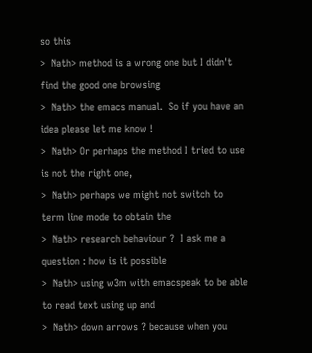so this
>  Nath> method is a wrong one but I didn't find the good one browsing
>  Nath> the emacs manual.  So if you have an idea please let me know !
>  Nath> Or perhaps the method I tried to use is not the right one,
>  Nath> perhaps we might not switch to term line mode to obtain the
>  Nath> research behaviour ?  I ask me a question : how is it possible
>  Nath> using w3m with emacspeak to be able to read text using up and
>  Nath> down arrows ? because when you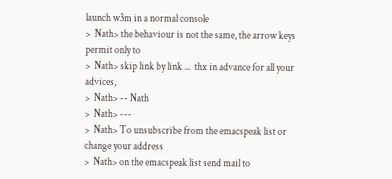launch w3m in a normal console
>  Nath> the behaviour is not the same, the arrow keys permit only to
>  Nath> skip link by link ...  thx in advance for all your advices,
>  Nath> -- Nath
>  Nath> ---
>  Nath> To unsubscribe from the emacspeak list or change your address
>  Nath> on the emacspeak list send mail to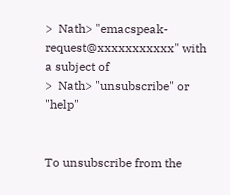>  Nath> "emacspeak-request@xxxxxxxxxxx" with a subject of
>  Nath> "unsubscribe" or "help"


To unsubscribe from the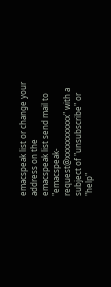emacspeak list or change your address on the
emacspeak list send mail to "emacspeak-request@xxxxxxxxxxx" with a
subject of "unsubscribe" or "help"